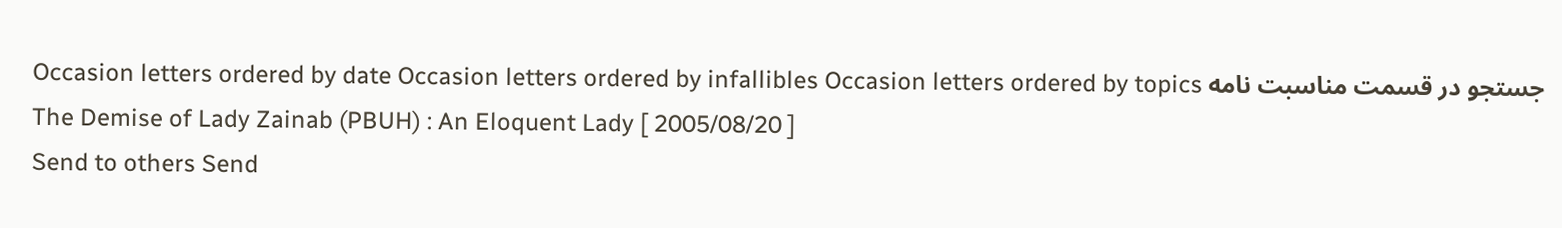Occasion letters ordered by date Occasion letters ordered by infallibles Occasion letters ordered by topics جستجو در قسمت مناسبت نامه
The Demise of Lady Zainab (PBUH) : An Eloquent Lady [ 2005/08/20 ]
Send to others Send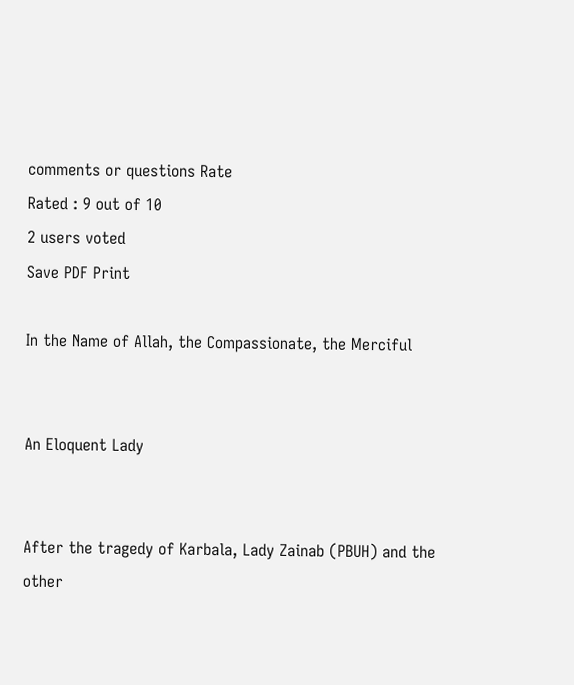comments or questions Rate
Rated : 9 out of 10
2 users voted
Save PDF Print

In the Name of Allah, the Compassionate, the Merciful


An Eloquent Lady


After the tragedy of Karbala, Lady Zainab (PBUH) and the other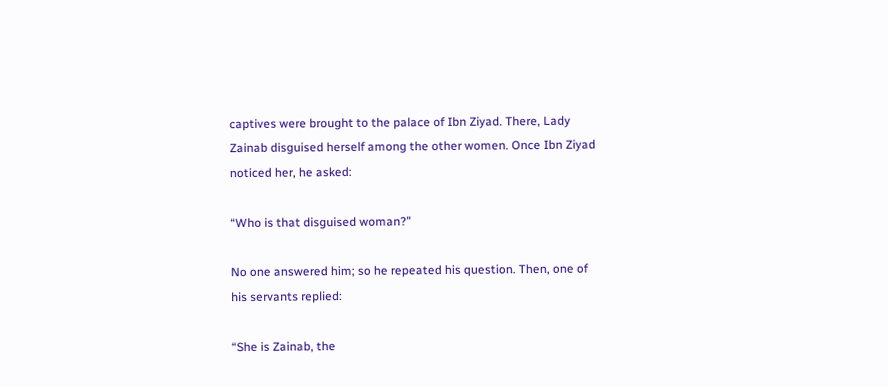captives were brought to the palace of Ibn Ziyad. There, Lady Zainab disguised herself among the other women. Once Ibn Ziyad noticed her, he asked:

“Who is that disguised woman?”

No one answered him; so he repeated his question. Then, one of his servants replied:

“She is Zainab, the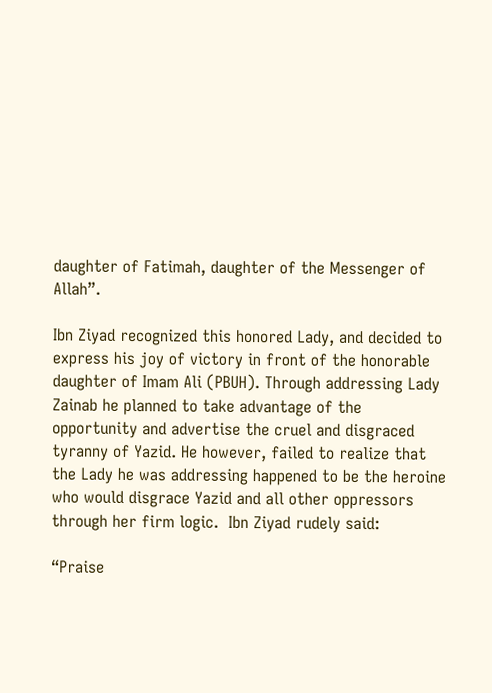daughter of Fatimah, daughter of the Messenger of Allah”.

Ibn Ziyad recognized this honored Lady, and decided to express his joy of victory in front of the honorable daughter of Imam Ali (PBUH). Through addressing Lady Zainab he planned to take advantage of the opportunity and advertise the cruel and disgraced tyranny of Yazid. He however, failed to realize that the Lady he was addressing happened to be the heroine who would disgrace Yazid and all other oppressors through her firm logic.  Ibn Ziyad rudely said:

“Praise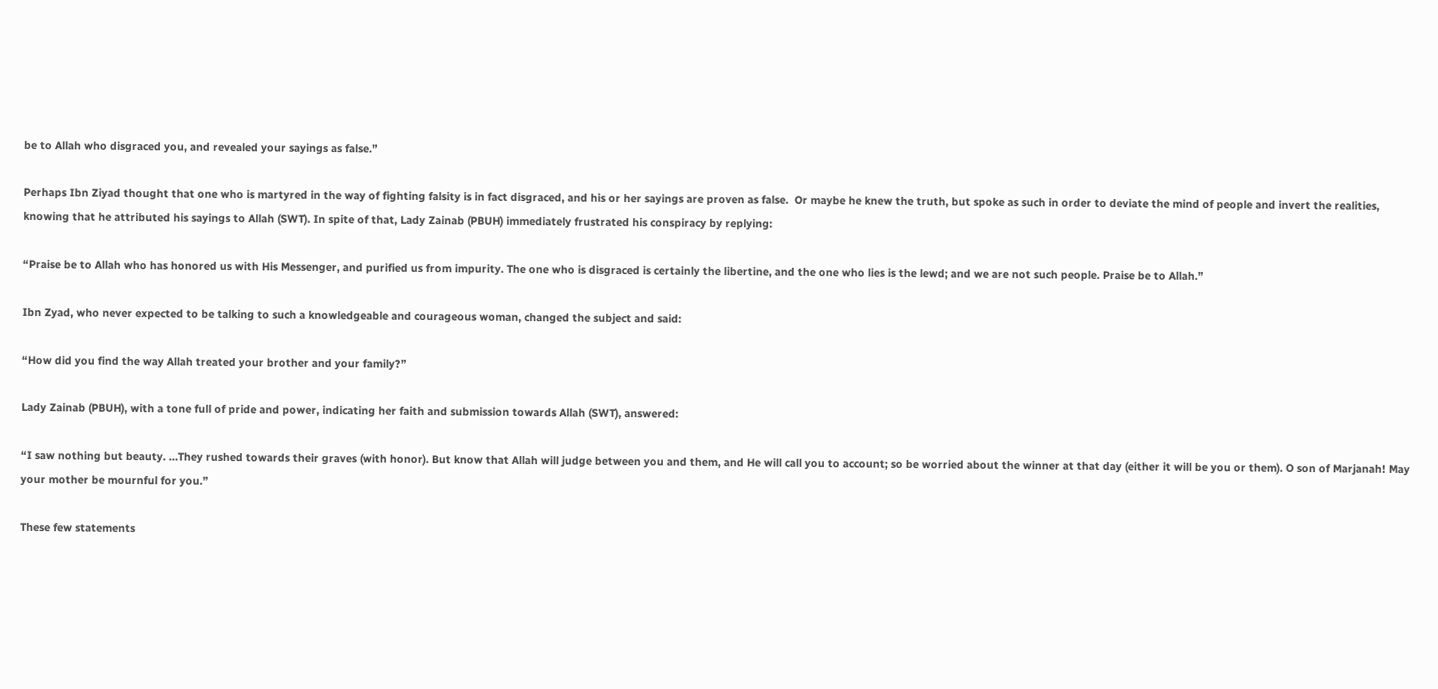be to Allah who disgraced you, and revealed your sayings as false.”

Perhaps Ibn Ziyad thought that one who is martyred in the way of fighting falsity is in fact disgraced, and his or her sayings are proven as false.  Or maybe he knew the truth, but spoke as such in order to deviate the mind of people and invert the realities, knowing that he attributed his sayings to Allah (SWT). In spite of that, Lady Zainab (PBUH) immediately frustrated his conspiracy by replying:

“Praise be to Allah who has honored us with His Messenger, and purified us from impurity. The one who is disgraced is certainly the libertine, and the one who lies is the lewd; and we are not such people. Praise be to Allah.”

Ibn Zyad, who never expected to be talking to such a knowledgeable and courageous woman, changed the subject and said:

“How did you find the way Allah treated your brother and your family?”

Lady Zainab (PBUH), with a tone full of pride and power, indicating her faith and submission towards Allah (SWT), answered:

“I saw nothing but beauty. …They rushed towards their graves (with honor). But know that Allah will judge between you and them, and He will call you to account; so be worried about the winner at that day (either it will be you or them). O son of Marjanah! May your mother be mournful for you.”

These few statements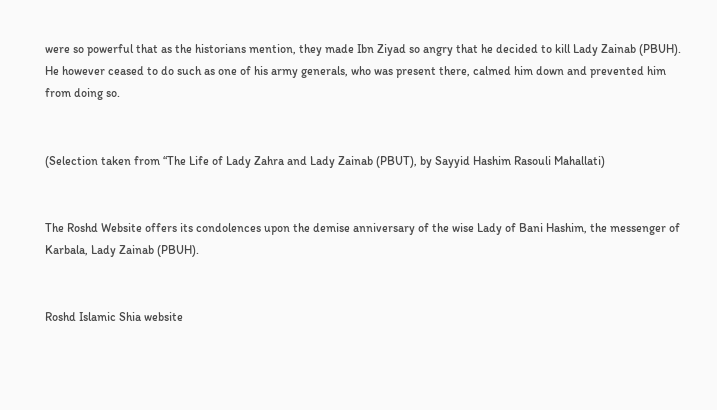were so powerful that as the historians mention, they made Ibn Ziyad so angry that he decided to kill Lady Zainab (PBUH). He however ceased to do such as one of his army generals, who was present there, calmed him down and prevented him from doing so.


(Selection taken from “The Life of Lady Zahra and Lady Zainab (PBUT), by Sayyid Hashim Rasouli Mahallati)


The Roshd Website offers its condolences upon the demise anniversary of the wise Lady of Bani Hashim, the messenger of Karbala, Lady Zainab (PBUH).


Roshd Islamic Shia website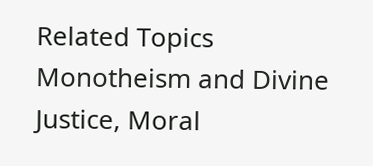Related Topics Monotheism and Divine Justice, Moral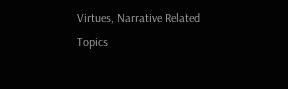Virtues, Narrative Related Topics